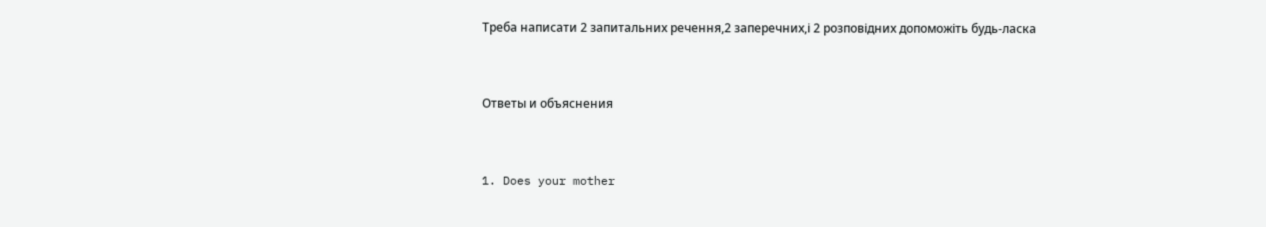Треба написати 2 запитальних речення,2 заперечних,і 2 розповідних допоможіть будь-ласка


Ответы и объяснения


1. Does your mother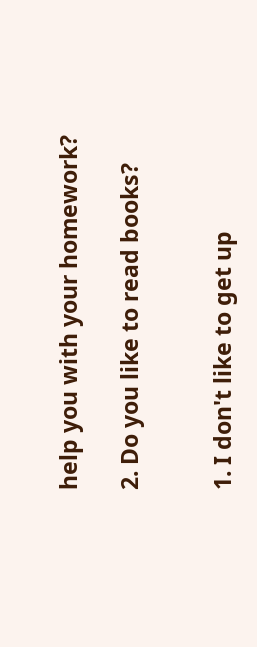help you with your homework?

2. Do you like to read books?


1. I don't like to get up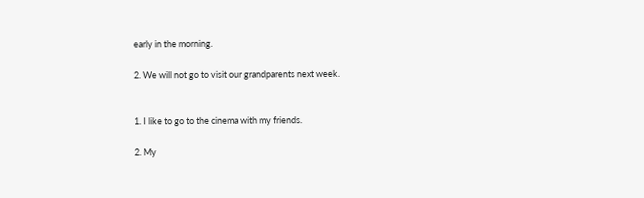early in the morning.

2. We will not go to visit our grandparents next week.


1. I like to go to the cinema with my friends.

2. My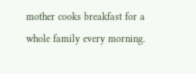mother cooks breakfast for a whole family every morning.